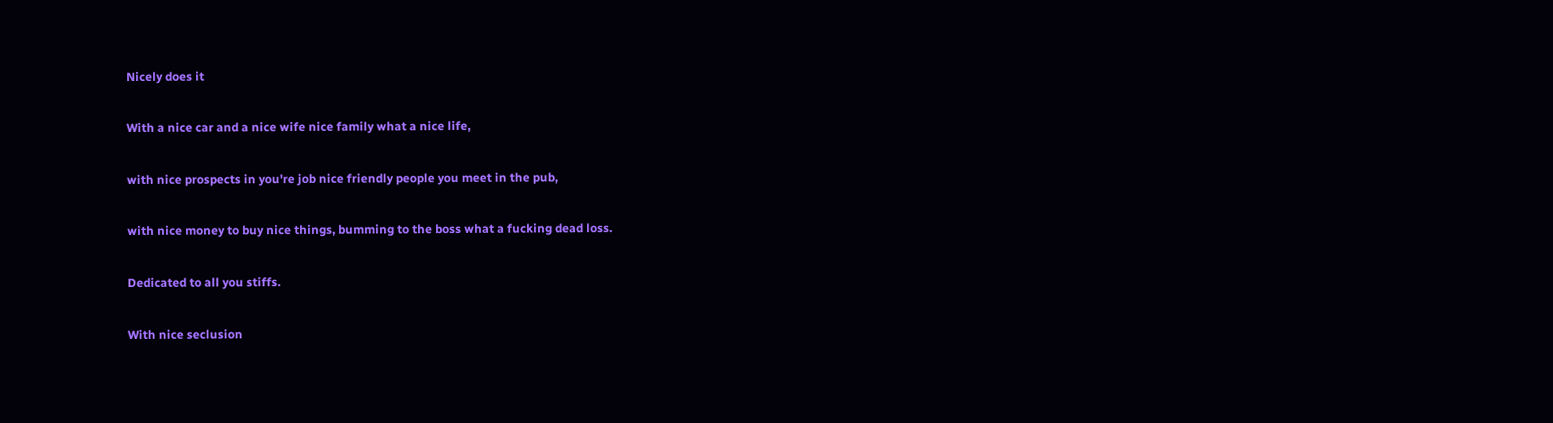Nicely does it

With a nice car and a nice wife nice family what a nice life,

with nice prospects in you're job nice friendly people you meet in the pub,

with nice money to buy nice things, bumming to the boss what a fucking dead loss.

Dedicated to all you stiffs.

With nice seclusion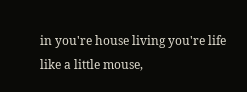in you're house living you're life like a little mouse,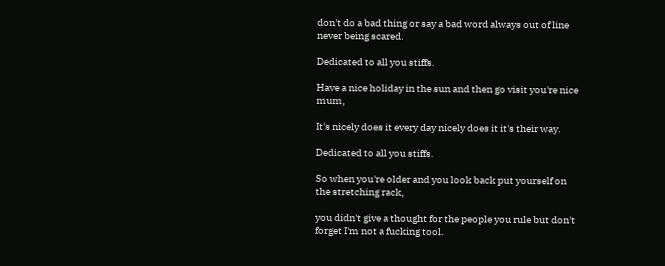don't do a bad thing or say a bad word always out of line never being scared.

Dedicated to all you stiffs.

Have a nice holiday in the sun and then go visit you're nice mum,

It's nicely does it every day nicely does it it's their way.

Dedicated to all you stiffs.

So when you're older and you look back put yourself on the stretching rack,

you didn't give a thought for the people you rule but don't forget I'm not a fucking tool.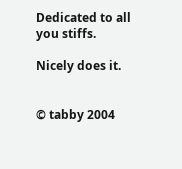Dedicated to all you stiffs.

Nicely does it.


© tabby 2004